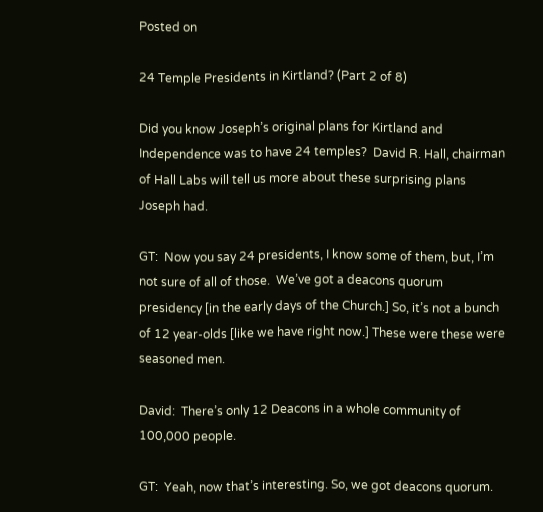Posted on

24 Temple Presidents in Kirtland? (Part 2 of 8)

Did you know Joseph’s original plans for Kirtland and Independence was to have 24 temples?  David R. Hall, chairman of Hall Labs will tell us more about these surprising plans Joseph had.

GT:  Now you say 24 presidents, I know some of them, but, I’m not sure of all of those.  We’ve got a deacons quorum presidency [in the early days of the Church.] So, it’s not a bunch of 12 year-olds [like we have right now.] These were these were seasoned men.

David:  There’s only 12 Deacons in a whole community of 100,000 people.

GT:  Yeah, now that’s interesting. So, we got deacons quorum.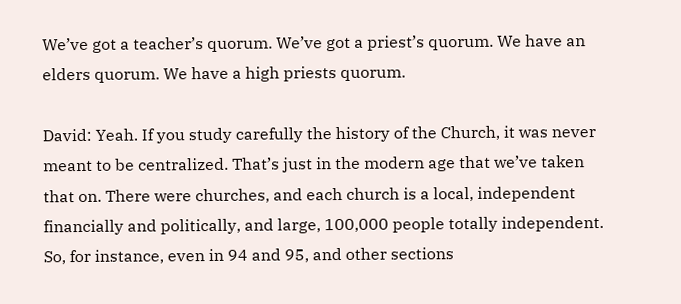We’ve got a teacher’s quorum. We’ve got a priest’s quorum. We have an elders quorum. We have a high priests quorum.

David: Yeah. If you study carefully the history of the Church, it was never meant to be centralized. That’s just in the modern age that we’ve taken that on. There were churches, and each church is a local, independent financially and politically, and large, 100,000 people totally independent. So, for instance, even in 94 and 95, and other sections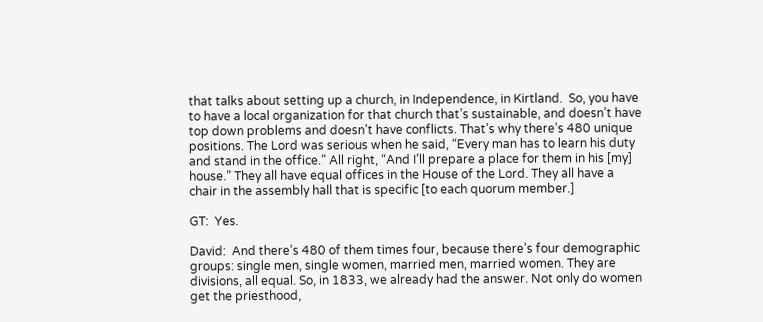that talks about setting up a church, in Independence, in Kirtland.  So, you have to have a local organization for that church that’s sustainable, and doesn’t have top down problems and doesn’t have conflicts. That’s why there’s 480 unique positions. The Lord was serious when he said, “Every man has to learn his duty and stand in the office.” All right, “And I’ll prepare a place for them in his [my] house.” They all have equal offices in the House of the Lord. They all have a chair in the assembly hall that is specific [to each quorum member.]

GT:  Yes.

David:  And there’s 480 of them times four, because there’s four demographic groups: single men, single women, married men, married women. They are divisions, all equal. So, in 1833, we already had the answer. Not only do women get the priesthood,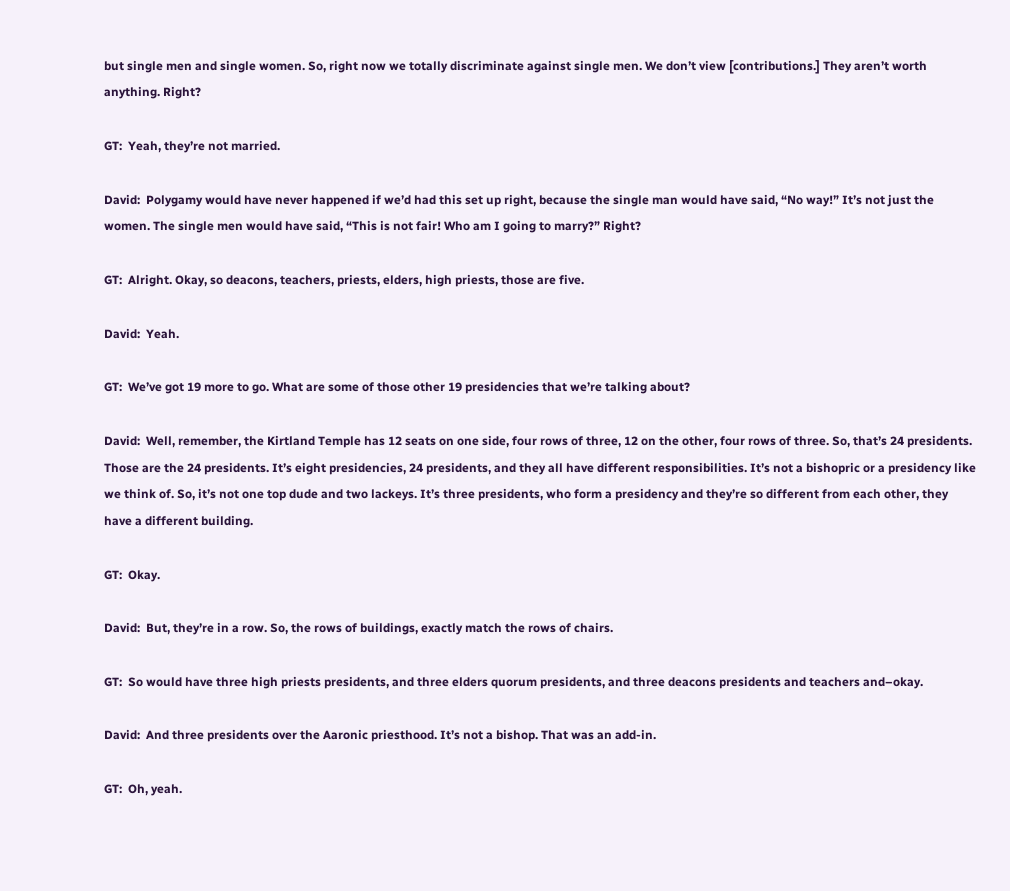but single men and single women. So, right now we totally discriminate against single men. We don’t view [contributions.] They aren’t worth anything. Right?

GT:  Yeah, they’re not married.

David:  Polygamy would have never happened if we’d had this set up right, because the single man would have said, “No way!” It’s not just the women. The single men would have said, “This is not fair! Who am I going to marry?” Right?

GT:  Alright. Okay, so deacons, teachers, priests, elders, high priests, those are five.

David:  Yeah.

GT:  We’ve got 19 more to go. What are some of those other 19 presidencies that we’re talking about?

David:  Well, remember, the Kirtland Temple has 12 seats on one side, four rows of three, 12 on the other, four rows of three. So, that’s 24 presidents. Those are the 24 presidents. It’s eight presidencies, 24 presidents, and they all have different responsibilities. It’s not a bishopric or a presidency like we think of. So, it’s not one top dude and two lackeys. It’s three presidents, who form a presidency and they’re so different from each other, they have a different building.

GT:  Okay.

David:  But, they’re in a row. So, the rows of buildings, exactly match the rows of chairs.

GT:  So would have three high priests presidents, and three elders quorum presidents, and three deacons presidents and teachers and–okay.

David:  And three presidents over the Aaronic priesthood. It’s not a bishop. That was an add-in.

GT:  Oh, yeah.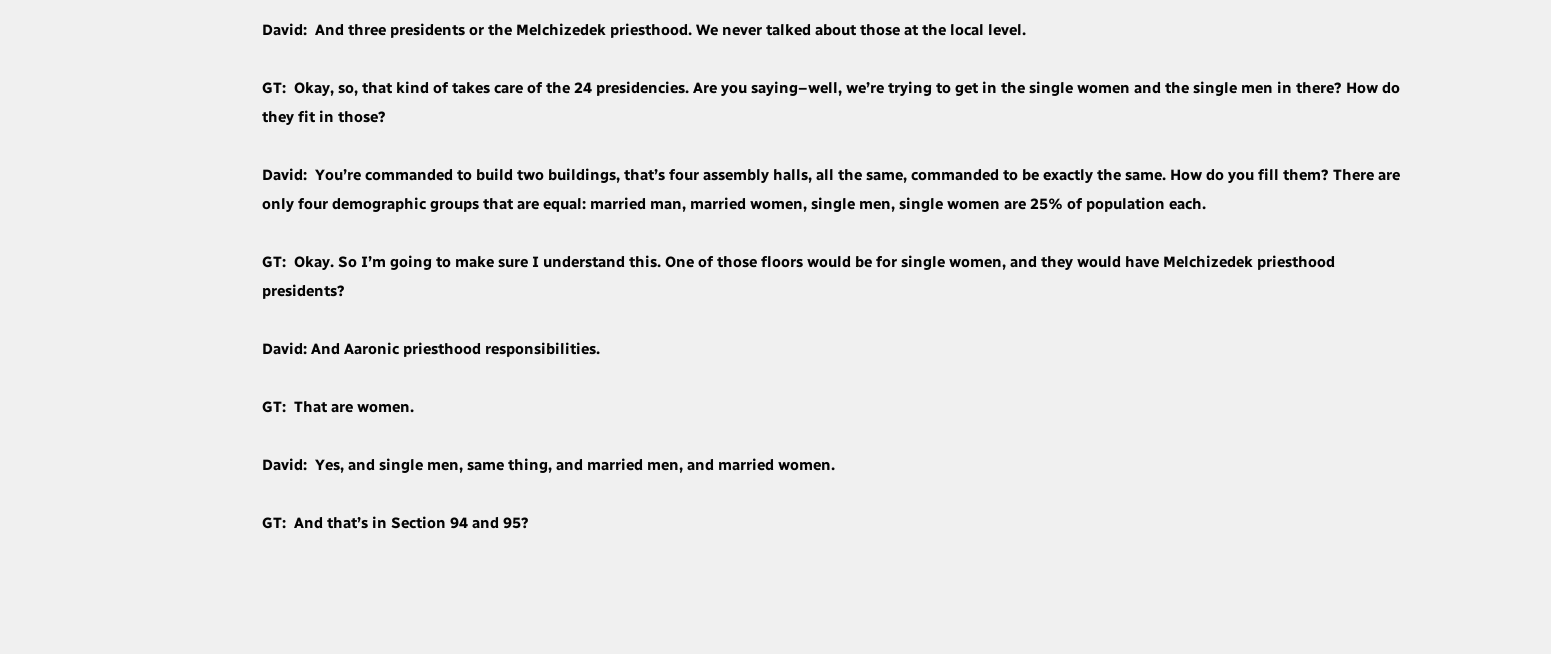David:  And three presidents or the Melchizedek priesthood. We never talked about those at the local level.

GT:  Okay, so, that kind of takes care of the 24 presidencies. Are you saying–well, we’re trying to get in the single women and the single men in there? How do they fit in those?

David:  You’re commanded to build two buildings, that’s four assembly halls, all the same, commanded to be exactly the same. How do you fill them? There are only four demographic groups that are equal: married man, married women, single men, single women are 25% of population each.

GT:  Okay. So I’m going to make sure I understand this. One of those floors would be for single women, and they would have Melchizedek priesthood presidents?

David: And Aaronic priesthood responsibilities.

GT:  That are women.

David:  Yes, and single men, same thing, and married men, and married women.

GT:  And that’s in Section 94 and 95?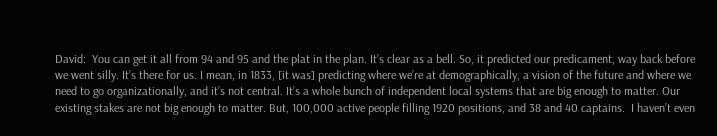David:  You can get it all from 94 and 95 and the plat in the plan. It’s clear as a bell. So, it predicted our predicament, way back before we went silly. It’s there for us. I mean, in 1833, [it was] predicting where we’re at demographically, a vision of the future and where we need to go organizationally, and it’s not central. It’s a whole bunch of independent local systems that are big enough to matter. Our existing stakes are not big enough to matter. But, 100,000 active people filling 1920 positions, and 38 and 40 captains.  I haven’t even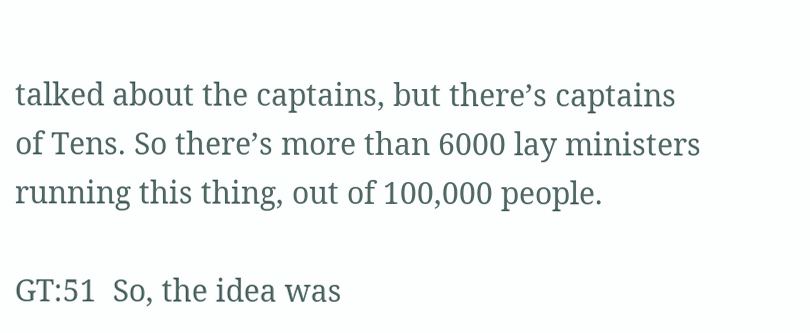talked about the captains, but there’s captains of Tens. So there’s more than 6000 lay ministers running this thing, out of 100,000 people.

GT:51  So, the idea was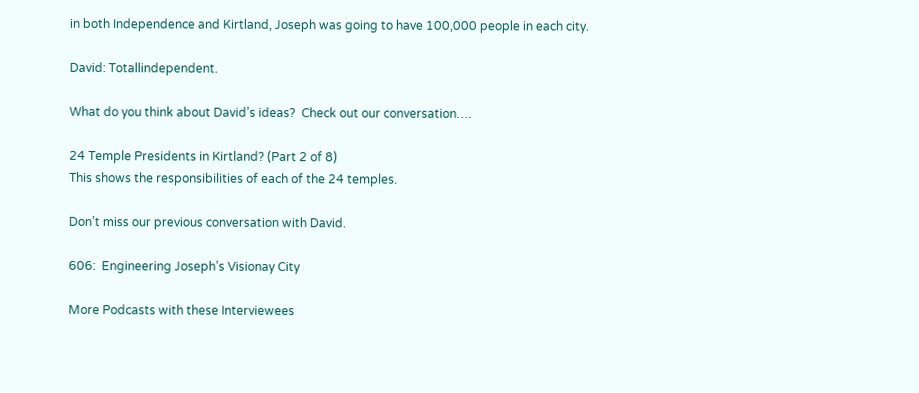in both Independence and Kirtland, Joseph was going to have 100,000 people in each city.

David: Totallindependent.

What do you think about David’s ideas?  Check out our conversation….

24 Temple Presidents in Kirtland? (Part 2 of 8)
This shows the responsibilities of each of the 24 temples.

Don’t miss our previous conversation with David.

606:  Engineering Joseph’s Visionay City

More Podcasts with these Interviewees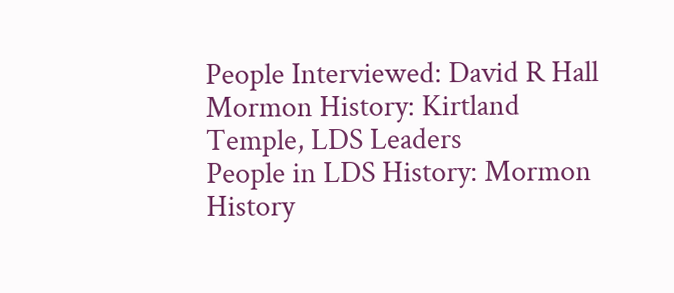People Interviewed: David R Hall
Mormon History: Kirtland Temple, LDS Leaders
People in LDS History: Mormon History